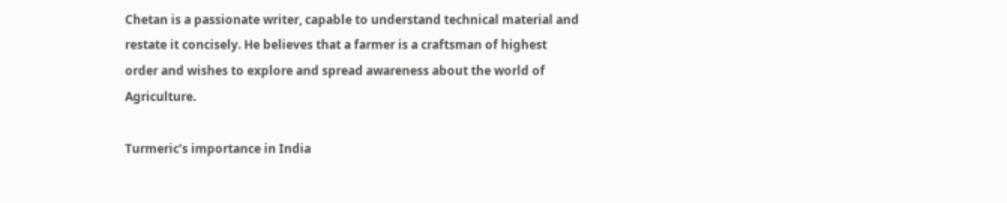Chetan is a passionate writer, capable to understand technical material and restate it concisely. He believes that a farmer is a craftsman of highest order and wishes to explore and spread awareness about the world of Agriculture.

Turmeric’s importance in India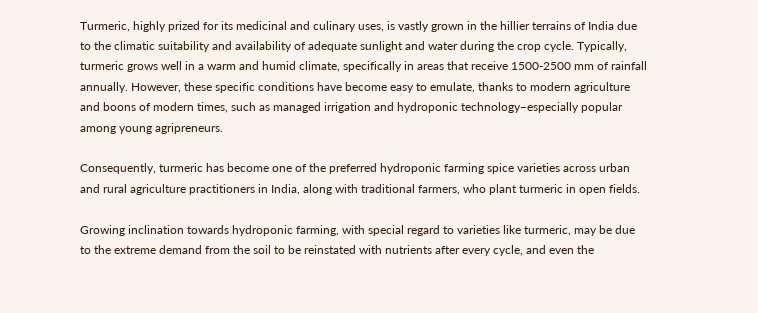Turmeric, highly prized for its medicinal and culinary uses, is vastly grown in the hillier terrains of India due to the climatic suitability and availability of adequate sunlight and water during the crop cycle. Typically, turmeric grows well in a warm and humid climate, specifically in areas that receive 1500-2500 mm of rainfall annually. However, these specific conditions have become easy to emulate, thanks to modern agriculture and boons of modern times, such as managed irrigation and hydroponic technology–especially popular among young agripreneurs.

Consequently, turmeric has become one of the preferred hydroponic farming spice varieties across urban and rural agriculture practitioners in India, along with traditional farmers, who plant turmeric in open fields.

Growing inclination towards hydroponic farming, with special regard to varieties like turmeric, may be due to the extreme demand from the soil to be reinstated with nutrients after every cycle, and even the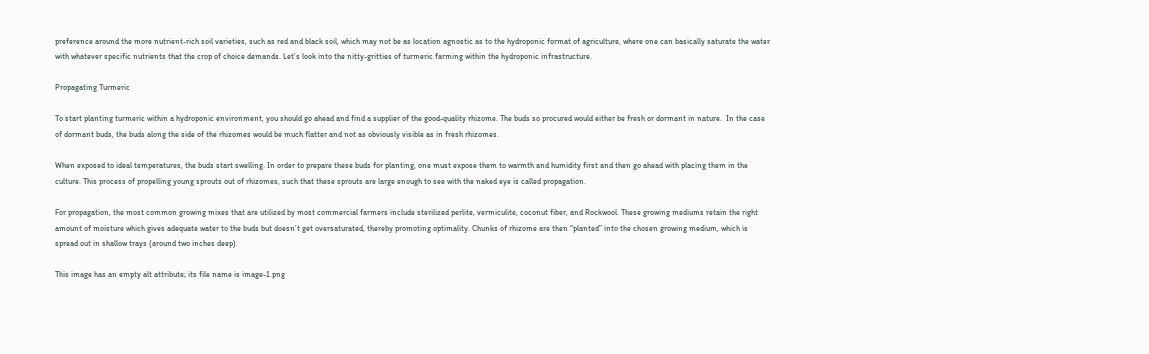preference around the more nutrient-rich soil varieties, such as red and black soil, which may not be as location agnostic as to the hydroponic format of agriculture, where one can basically saturate the water with whatever specific nutrients that the crop of choice demands. Let’s look into the nitty-gritties of turmeric farming within the hydroponic infrastructure.

Propagating Turmeric

To start planting turmeric within a hydroponic environment, you should go ahead and find a supplier of the good-quality rhizome. The buds so procured would either be fresh or dormant in nature.  In the case of dormant buds, the buds along the side of the rhizomes would be much flatter and not as obviously visible as in fresh rhizomes.

When exposed to ideal temperatures, the buds start swelling. In order to prepare these buds for planting, one must expose them to warmth and humidity first and then go ahead with placing them in the culture. This process of propelling young sprouts out of rhizomes, such that these sprouts are large enough to see with the naked eye is called propagation.

For propagation, the most common growing mixes that are utilized by most commercial farmers include sterilized perlite, vermiculite, coconut fiber, and Rockwool. These growing mediums retain the right amount of moisture which gives adequate water to the buds but doesn’t get oversaturated, thereby promoting optimality. Chunks of rhizome are then “planted” into the chosen growing medium, which is spread out in shallow trays (around two inches deep).

This image has an empty alt attribute; its file name is image-1.png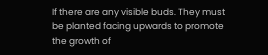If there are any visible buds. They must be planted facing upwards to promote the growth of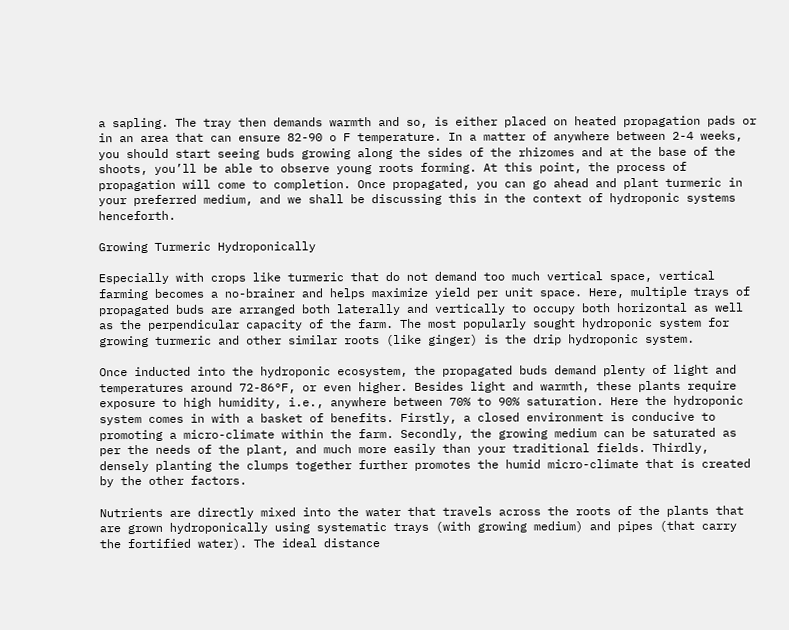a sapling. The tray then demands warmth and so, is either placed on heated propagation pads or in an area that can ensure 82-90 o F temperature. In a matter of anywhere between 2-4 weeks, you should start seeing buds growing along the sides of the rhizomes and at the base of the shoots, you’ll be able to observe young roots forming. At this point, the process of propagation will come to completion. Once propagated, you can go ahead and plant turmeric in your preferred medium, and we shall be discussing this in the context of hydroponic systems henceforth.

Growing Turmeric Hydroponically

Especially with crops like turmeric that do not demand too much vertical space, vertical farming becomes a no-brainer and helps maximize yield per unit space. Here, multiple trays of propagated buds are arranged both laterally and vertically to occupy both horizontal as well as the perpendicular capacity of the farm. The most popularly sought hydroponic system for growing turmeric and other similar roots (like ginger) is the drip hydroponic system.

Once inducted into the hydroponic ecosystem, the propagated buds demand plenty of light and temperatures around 72-86°F, or even higher. Besides light and warmth, these plants require exposure to high humidity, i.e., anywhere between 70% to 90% saturation. Here the hydroponic system comes in with a basket of benefits. Firstly, a closed environment is conducive to promoting a micro-climate within the farm. Secondly, the growing medium can be saturated as per the needs of the plant, and much more easily than your traditional fields. Thirdly, densely planting the clumps together further promotes the humid micro-climate that is created by the other factors.

Nutrients are directly mixed into the water that travels across the roots of the plants that are grown hydroponically using systematic trays (with growing medium) and pipes (that carry the fortified water). The ideal distance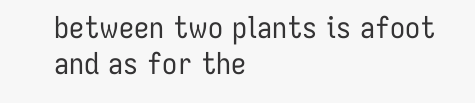between two plants is afoot and as for the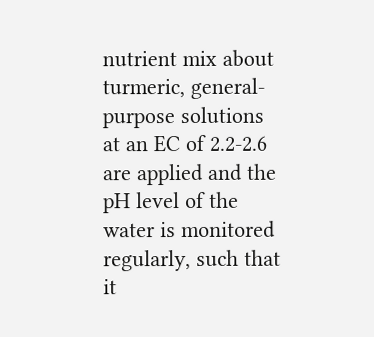nutrient mix about turmeric, general-purpose solutions at an EC of 2.2-2.6 are applied and the pH level of the water is monitored regularly, such that it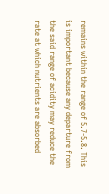remains within the range of 5.7-5.8. This is important because any departure from the said range of acidity may reduce the rate at which nutrients are absorbed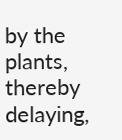by the plants, thereby delaying,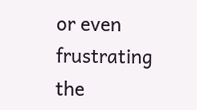or even frustrating the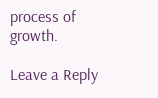process of growth.

Leave a Reply